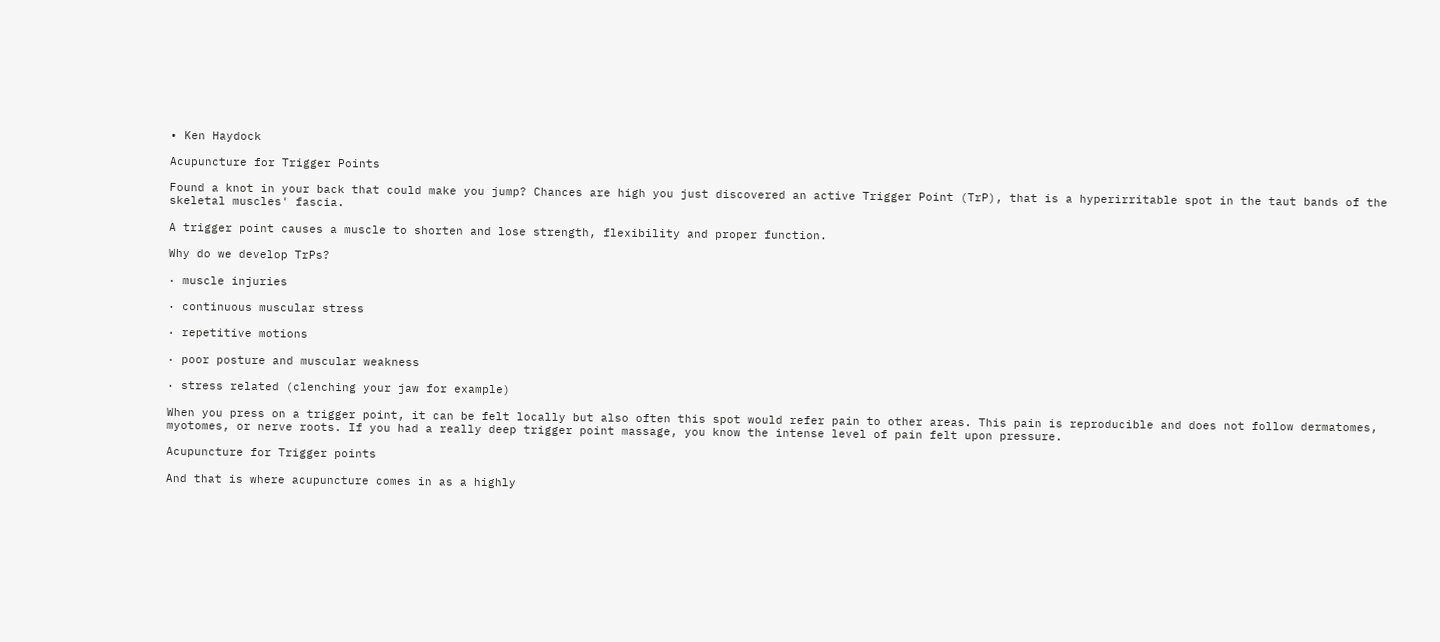• Ken Haydock

Acupuncture for Trigger Points

Found a knot in your back that could make you jump? Chances are high you just discovered an active Trigger Point (TrP), that is a hyperirritable spot in the taut bands of the skeletal muscles' fascia.

A trigger point causes a muscle to shorten and lose strength, flexibility and proper function.

Why do we develop TrPs?

· muscle injuries

· continuous muscular stress

· repetitive motions

· poor posture and muscular weakness

· stress related (clenching your jaw for example)

When you press on a trigger point, it can be felt locally but also often this spot would refer pain to other areas. This pain is reproducible and does not follow dermatomes, myotomes, or nerve roots. If you had a really deep trigger point massage, you know the intense level of pain felt upon pressure.

Acupuncture for Trigger points

And that is where acupuncture comes in as a highly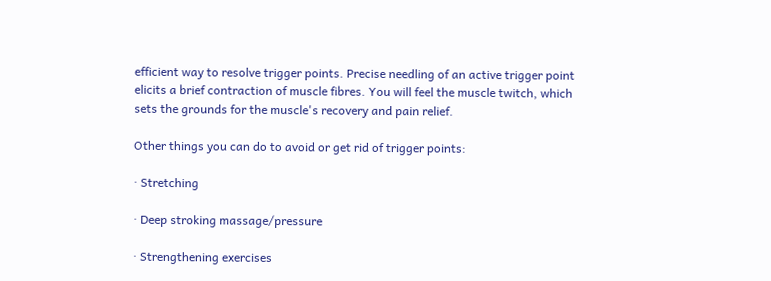efficient way to resolve trigger points. Precise needling of an active trigger point elicits a brief contraction of muscle fibres. You will feel the muscle twitch, which sets the grounds for the muscle's recovery and pain relief.

Other things you can do to avoid or get rid of trigger points:

· Stretching

· Deep stroking massage/pressure

· Strengthening exercises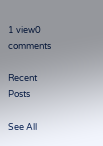1 view0 comments

Recent Posts

See All